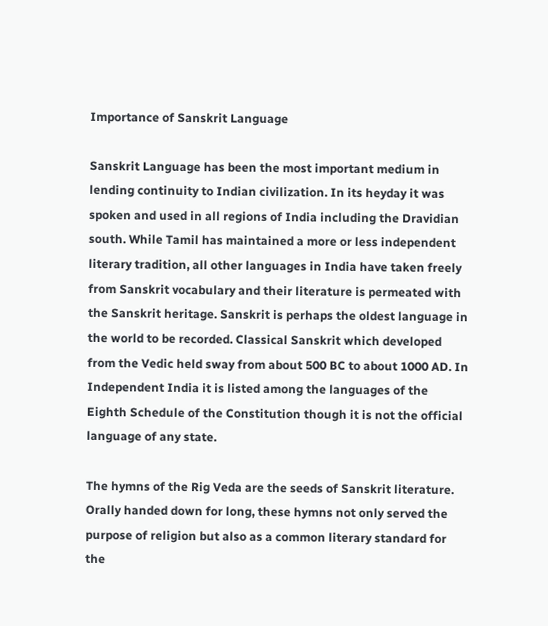Importance of Sanskrit Language

Sanskrit Language has been the most important medium in lending continuity to Indian civilization. In its heyday it was spoken and used in all regions of India including the Dravidian south. While Tamil has maintained a more or less independent literary tradition, all other languages in India have taken freely from Sanskrit vocabulary and their literature is permeated with the Sanskrit heritage. Sanskrit is perhaps the oldest language in the world to be recorded. Classical Sanskrit which developed from the Vedic held sway from about 500 BC to about 1000 AD. In Independent India it is listed among the languages of the Eighth Schedule of the Constitution though it is not the official language of any state.

The hymns of the Rig Veda are the seeds of Sanskrit literature. Orally handed down for long, these hymns not only served the purpose of religion but also as a common literary standard for the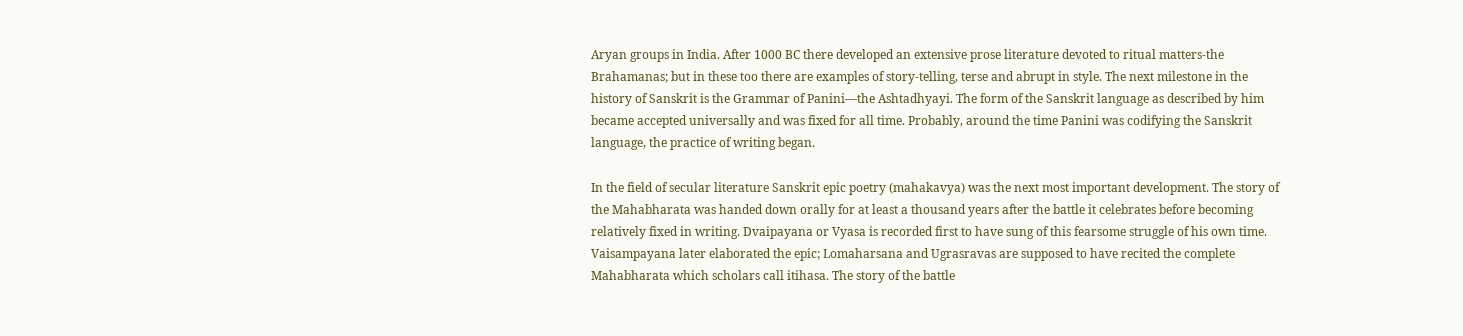Aryan groups in India. After 1000 BC there developed an extensive prose literature devoted to ritual matters-the Brahamanas; but in these too there are examples of story-telling, terse and abrupt in style. The next milestone in the history of Sanskrit is the Grammar of Panini—the Ashtadhyayi. The form of the Sanskrit language as described by him became accepted universally and was fixed for all time. Probably, around the time Panini was codifying the Sanskrit language, the practice of writing began.

In the field of secular literature Sanskrit epic poetry (mahakavya) was the next most important development. The story of the Mahabharata was handed down orally for at least a thousand years after the battle it celebrates before becoming relatively fixed in writing. Dvaipayana or Vyasa is recorded first to have sung of this fearsome struggle of his own time. Vaisampayana later elaborated the epic; Lomaharsana and Ugrasravas are supposed to have recited the complete Mahabharata which scholars call itihasa. The story of the battle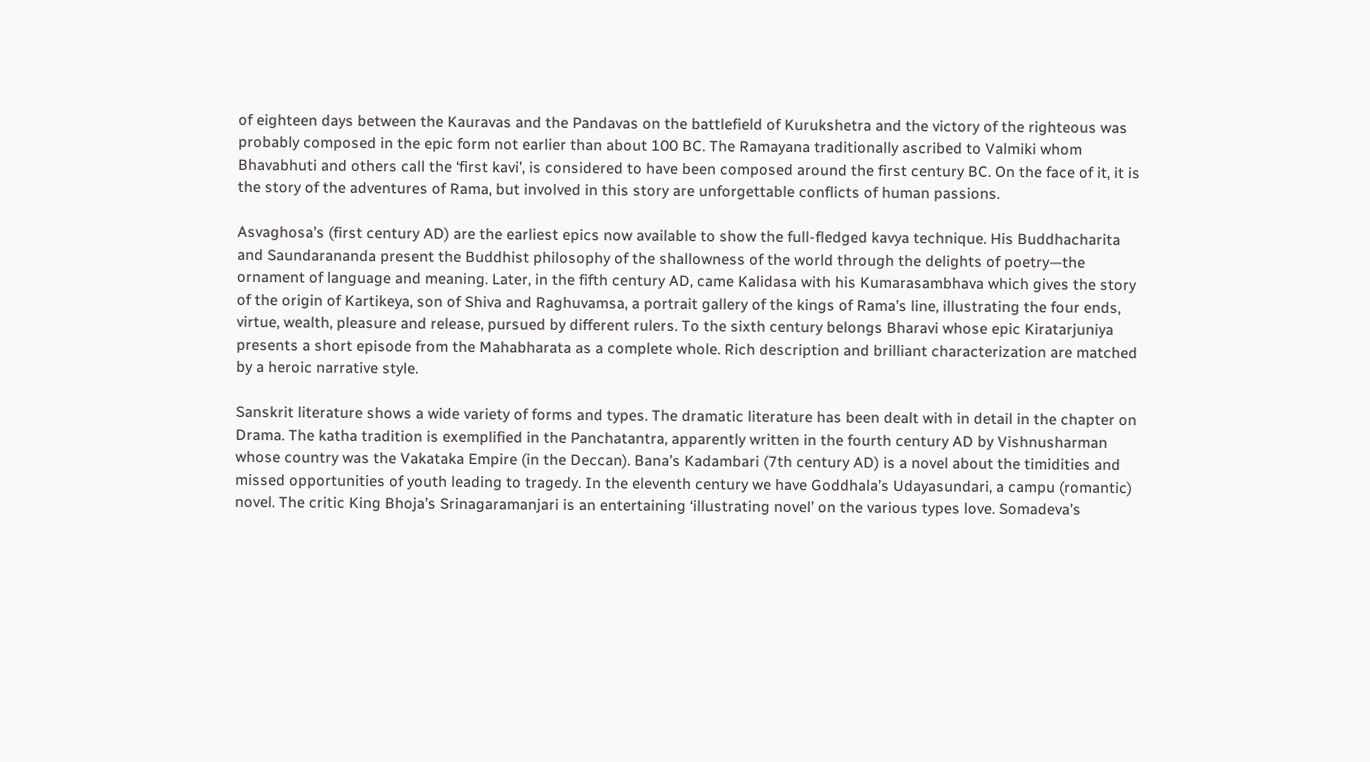of eighteen days between the Kauravas and the Pandavas on the battlefield of Kurukshetra and the victory of the righteous was probably composed in the epic form not earlier than about 100 BC. The Ramayana traditionally ascribed to Valmiki whom Bhavabhuti and others call the ‘first kavi’, is considered to have been composed around the first century BC. On the face of it, it is the story of the adventures of Rama, but involved in this story are unforgettable conflicts of human passions.

Asvaghosa’s (first century AD) are the earliest epics now available to show the full-fledged kavya technique. His Buddhacharita and Saundarananda present the Buddhist philosophy of the shallowness of the world through the delights of poetry—the ornament of language and meaning. Later, in the fifth century AD, came Kalidasa with his Kumarasambhava which gives the story of the origin of Kartikeya, son of Shiva and Raghuvamsa, a portrait gallery of the kings of Rama’s line, illustrating the four ends, virtue, wealth, pleasure and release, pursued by different rulers. To the sixth century belongs Bharavi whose epic Kiratarjuniya presents a short episode from the Mahabharata as a complete whole. Rich description and brilliant characterization are matched by a heroic narrative style.

Sanskrit literature shows a wide variety of forms and types. The dramatic literature has been dealt with in detail in the chapter on Drama. The katha tradition is exemplified in the Panchatantra, apparently written in the fourth century AD by Vishnusharman whose country was the Vakataka Empire (in the Deccan). Bana’s Kadambari (7th century AD) is a novel about the timidities and missed opportunities of youth leading to tragedy. In the eleventh century we have Goddhala’s Udayasundari, a campu (romantic) novel. The critic King Bhoja’s Srinagaramanjari is an entertaining ‘illustrating novel’ on the various types love. Somadeva’s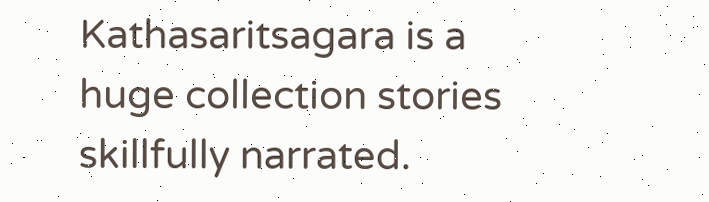Kathasaritsagara is a huge collection stories skillfully narrated.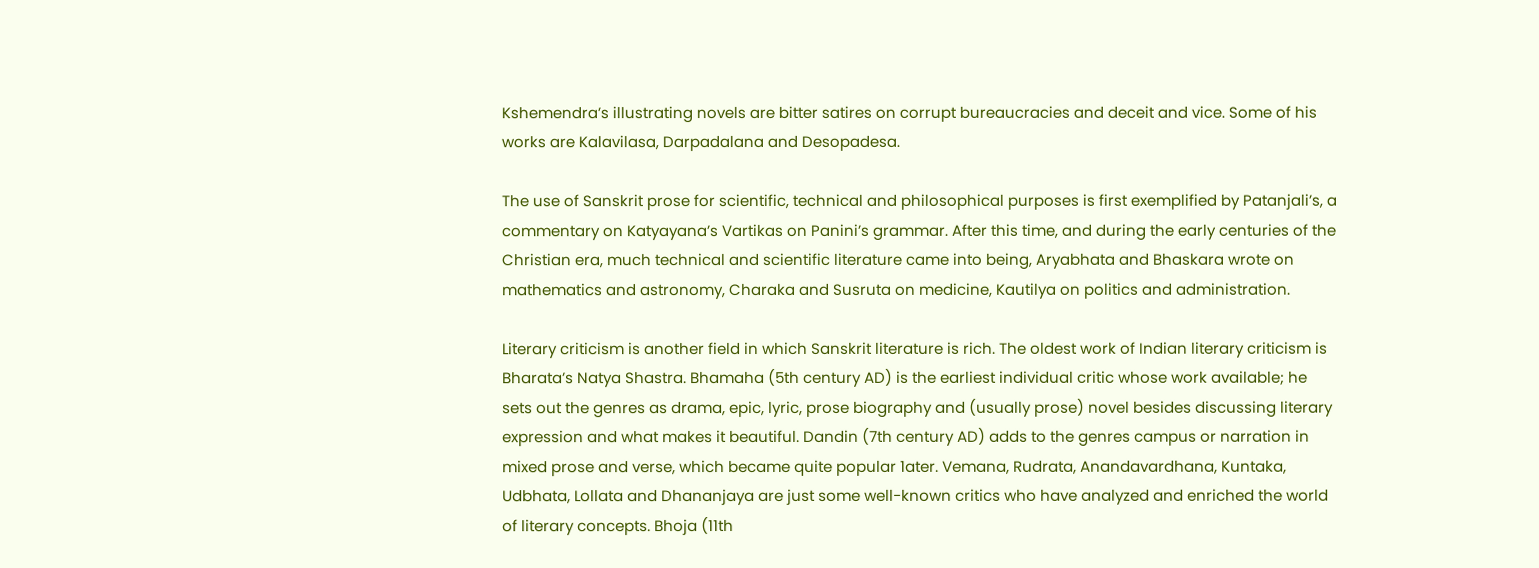Kshemendra’s illustrating novels are bitter satires on corrupt bureaucracies and deceit and vice. Some of his works are Kalavilasa, Darpadalana and Desopadesa.

The use of Sanskrit prose for scientific, technical and philosophical purposes is first exemplified by Patanjali’s, a commentary on Katyayana’s Vartikas on Panini’s grammar. After this time, and during the early centuries of the Christian era, much technical and scientific literature came into being, Aryabhata and Bhaskara wrote on mathematics and astronomy, Charaka and Susruta on medicine, Kautilya on politics and administration.

Literary criticism is another field in which Sanskrit literature is rich. The oldest work of Indian literary criticism is Bharata’s Natya Shastra. Bhamaha (5th century AD) is the earliest individual critic whose work available; he sets out the genres as drama, epic, lyric, prose biography and (usually prose) novel besides discussing literary expression and what makes it beautiful. Dandin (7th century AD) adds to the genres campus or narration in mixed prose and verse, which became quite popular 1ater. Vemana, Rudrata, Anandavardhana, Kuntaka, Udbhata, Lollata and Dhananjaya are just some well-known critics who have analyzed and enriched the world of literary concepts. Bhoja (11th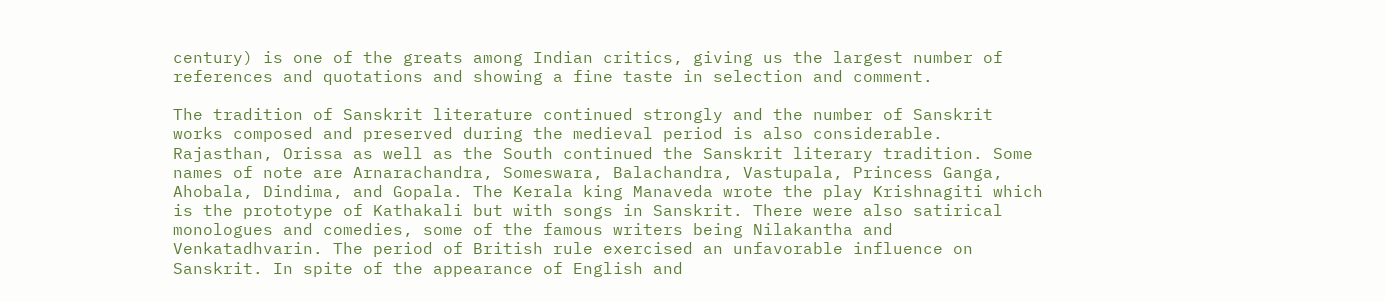century) is one of the greats among Indian critics, giving us the largest number of references and quotations and showing a fine taste in selection and comment.

The tradition of Sanskrit literature continued strongly and the number of Sanskrit works composed and preserved during the medieval period is also considerable. Rajasthan, Orissa as well as the South continued the Sanskrit literary tradition. Some names of note are Arnarachandra, Someswara, Balachandra, Vastupala, Princess Ganga, Ahobala, Dindima, and Gopala. The Kerala king Manaveda wrote the play Krishnagiti which is the prototype of Kathakali but with songs in Sanskrit. There were also satirical monologues and comedies, some of the famous writers being Nilakantha and Venkatadhvarin. The period of British rule exercised an unfavorable influence on Sanskrit. In spite of the appearance of English and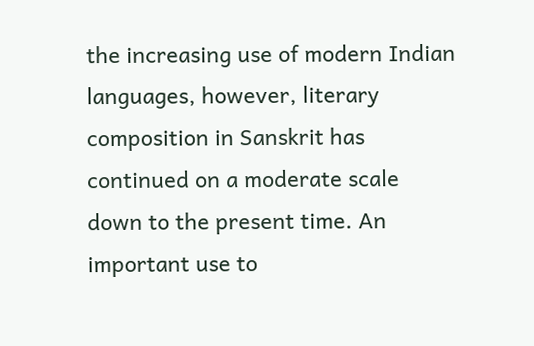the increasing use of modern Indian languages, however, literary composition in Sanskrit has continued on a moderate scale down to the present time. An important use to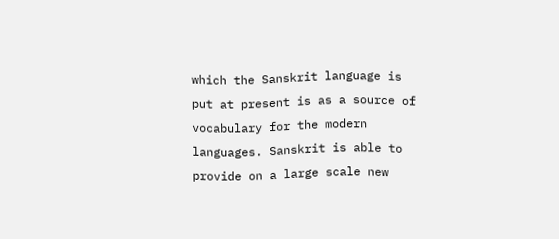which the Sanskrit language is put at present is as a source of vocabulary for the modern languages. Sanskrit is able to provide on a large scale new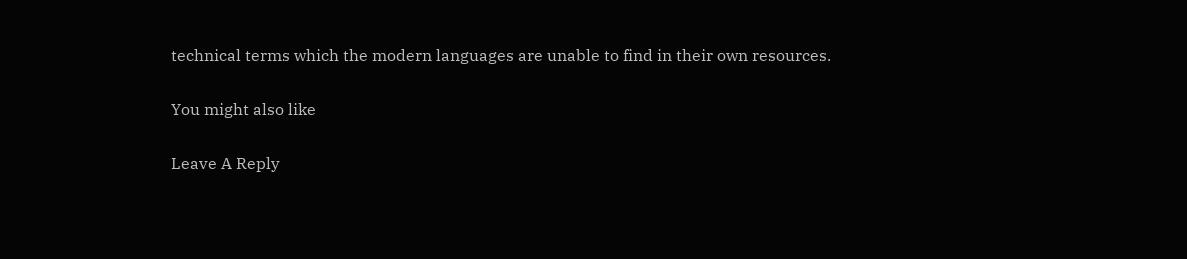technical terms which the modern languages are unable to find in their own resources.

You might also like

Leave A Reply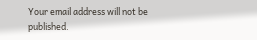Your email address will not be published.